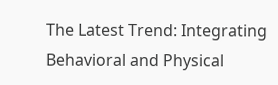The Latest Trend: Integrating Behavioral and Physical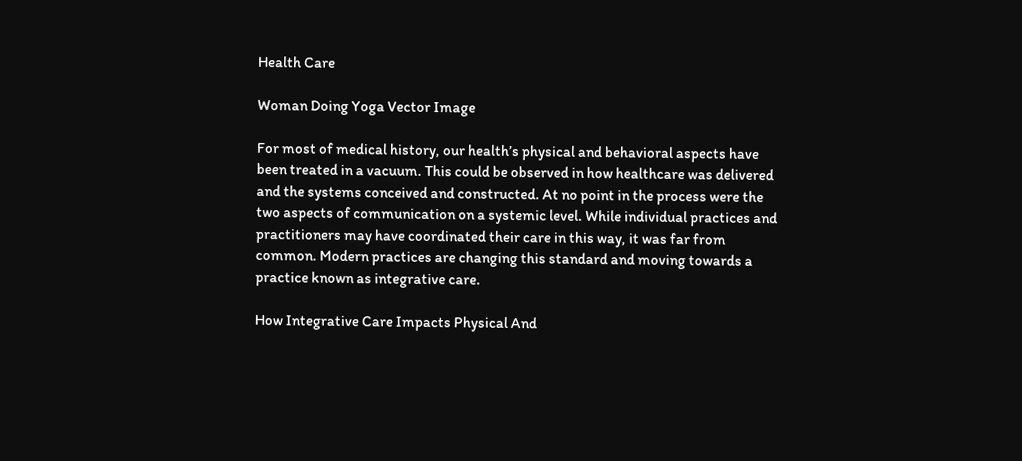Health Care

Woman Doing Yoga Vector Image

For most of medical history, our health’s physical and behavioral aspects have been treated in a vacuum. This could be observed in how healthcare was delivered and the systems conceived and constructed. At no point in the process were the two aspects of communication on a systemic level. While individual practices and practitioners may have coordinated their care in this way, it was far from common. Modern practices are changing this standard and moving towards a practice known as integrative care.

How Integrative Care Impacts Physical And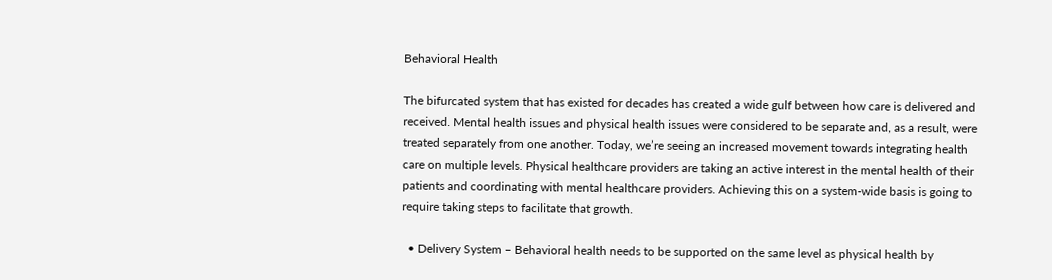Behavioral Health

The bifurcated system that has existed for decades has created a wide gulf between how care is delivered and received. Mental health issues and physical health issues were considered to be separate and, as a result, were treated separately from one another. Today, we’re seeing an increased movement towards integrating health care on multiple levels. Physical healthcare providers are taking an active interest in the mental health of their patients and coordinating with mental healthcare providers. Achieving this on a system-wide basis is going to require taking steps to facilitate that growth.

  • Delivery System – Behavioral health needs to be supported on the same level as physical health by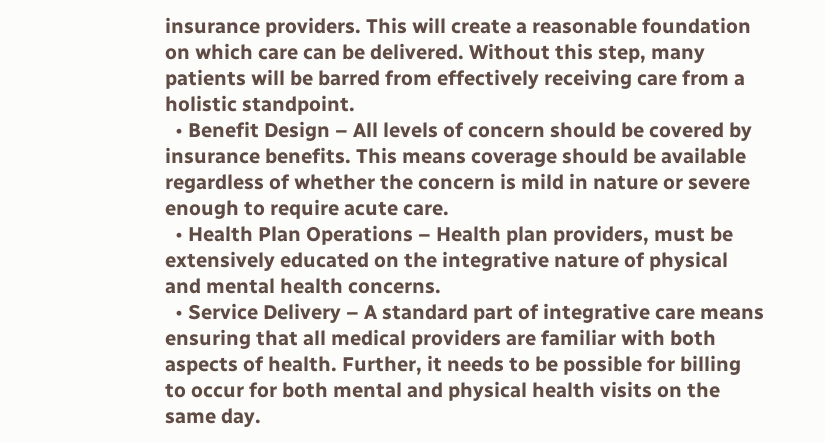insurance providers. This will create a reasonable foundation on which care can be delivered. Without this step, many patients will be barred from effectively receiving care from a holistic standpoint.
  • Benefit Design – All levels of concern should be covered by insurance benefits. This means coverage should be available regardless of whether the concern is mild in nature or severe enough to require acute care.
  • Health Plan Operations – Health plan providers, must be extensively educated on the integrative nature of physical and mental health concerns.
  • Service Delivery – A standard part of integrative care means ensuring that all medical providers are familiar with both aspects of health. Further, it needs to be possible for billing to occur for both mental and physical health visits on the same day.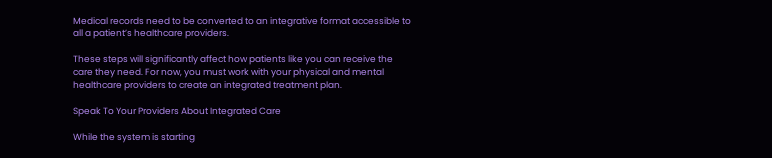Medical records need to be converted to an integrative format accessible to all a patient’s healthcare providers.

These steps will significantly affect how patients like you can receive the care they need. For now, you must work with your physical and mental healthcare providers to create an integrated treatment plan.

Speak To Your Providers About Integrated Care

While the system is starting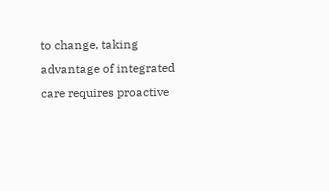to change, taking advantage of integrated care requires proactive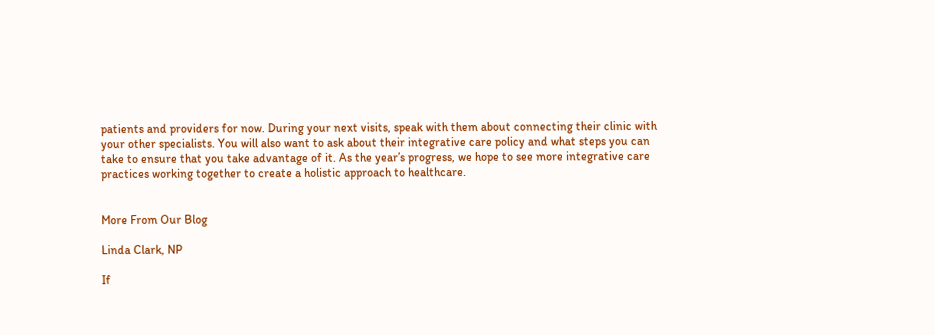patients and providers for now. During your next visits, speak with them about connecting their clinic with your other specialists. You will also want to ask about their integrative care policy and what steps you can take to ensure that you take advantage of it. As the year’s progress, we hope to see more integrative care practices working together to create a holistic approach to healthcare.


More From Our Blog

Linda Clark, NP

If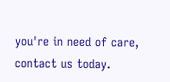you're in need of care, contact us today.